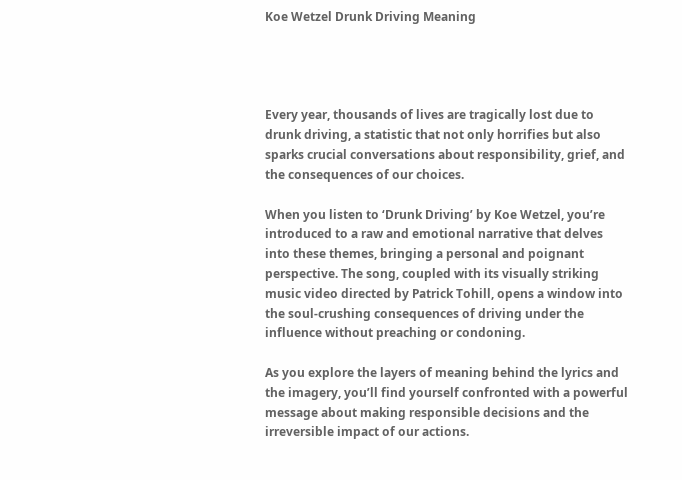Koe Wetzel Drunk Driving Meaning




Every year, thousands of lives are tragically lost due to drunk driving, a statistic that not only horrifies but also sparks crucial conversations about responsibility, grief, and the consequences of our choices.

When you listen to ‘Drunk Driving’ by Koe Wetzel, you’re introduced to a raw and emotional narrative that delves into these themes, bringing a personal and poignant perspective. The song, coupled with its visually striking music video directed by Patrick Tohill, opens a window into the soul-crushing consequences of driving under the influence without preaching or condoning.

As you explore the layers of meaning behind the lyrics and the imagery, you’ll find yourself confronted with a powerful message about making responsible decisions and the irreversible impact of our actions.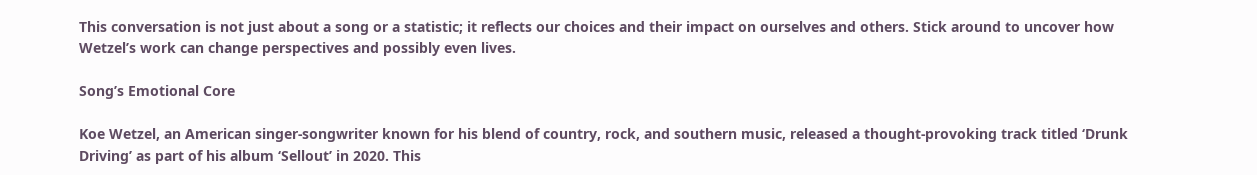This conversation is not just about a song or a statistic; it reflects our choices and their impact on ourselves and others. Stick around to uncover how Wetzel’s work can change perspectives and possibly even lives.

Song’s Emotional Core

Koe Wetzel, an American singer-songwriter known for his blend of country, rock, and southern music, released a thought-provoking track titled ‘Drunk Driving’ as part of his album ‘Sellout’ in 2020. This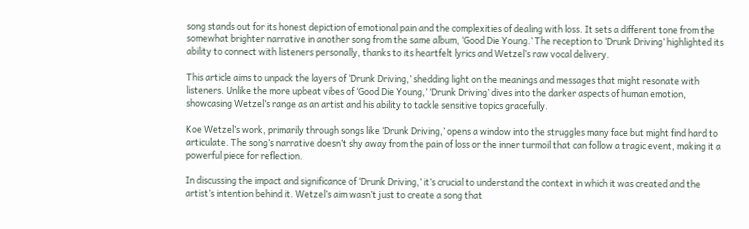song stands out for its honest depiction of emotional pain and the complexities of dealing with loss. It sets a different tone from the somewhat brighter narrative in another song from the same album, ‘Good Die Young.’ The reception to ‘Drunk Driving’ highlighted its ability to connect with listeners personally, thanks to its heartfelt lyrics and Wetzel’s raw vocal delivery.

This article aims to unpack the layers of ‘Drunk Driving,’ shedding light on the meanings and messages that might resonate with listeners. Unlike the more upbeat vibes of ‘Good Die Young,’ ‘Drunk Driving’ dives into the darker aspects of human emotion, showcasing Wetzel’s range as an artist and his ability to tackle sensitive topics gracefully.

Koe Wetzel’s work, primarily through songs like ‘Drunk Driving,’ opens a window into the struggles many face but might find hard to articulate. The song’s narrative doesn’t shy away from the pain of loss or the inner turmoil that can follow a tragic event, making it a powerful piece for reflection.

In discussing the impact and significance of ‘Drunk Driving,’ it’s crucial to understand the context in which it was created and the artist’s intention behind it. Wetzel’s aim wasn’t just to create a song that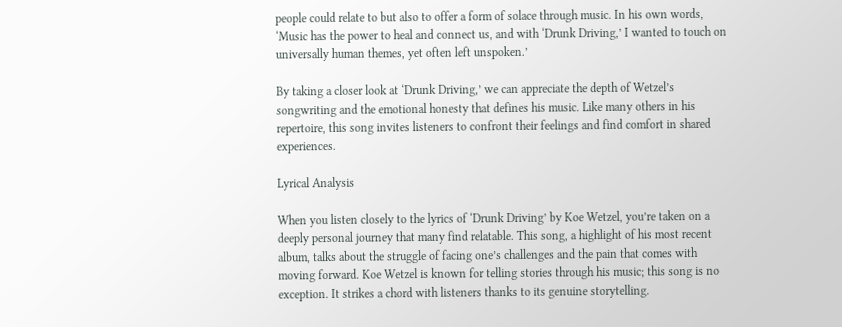people could relate to but also to offer a form of solace through music. In his own words, ‘Music has the power to heal and connect us, and with ‘Drunk Driving,’ I wanted to touch on universally human themes, yet often left unspoken.’

By taking a closer look at ‘Drunk Driving,’ we can appreciate the depth of Wetzel’s songwriting and the emotional honesty that defines his music. Like many others in his repertoire, this song invites listeners to confront their feelings and find comfort in shared experiences.

Lyrical Analysis

When you listen closely to the lyrics of ‘Drunk Driving’ by Koe Wetzel, you’re taken on a deeply personal journey that many find relatable. This song, a highlight of his most recent album, talks about the struggle of facing one’s challenges and the pain that comes with moving forward. Koe Wetzel is known for telling stories through his music; this song is no exception. It strikes a chord with listeners thanks to its genuine storytelling.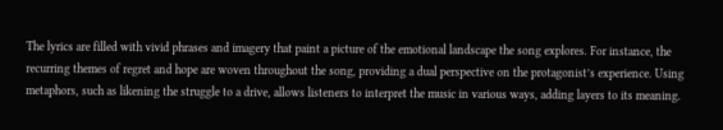The lyrics are filled with vivid phrases and imagery that paint a picture of the emotional landscape the song explores. For instance, the recurring themes of regret and hope are woven throughout the song, providing a dual perspective on the protagonist’s experience. Using metaphors, such as likening the struggle to a drive, allows listeners to interpret the music in various ways, adding layers to its meaning.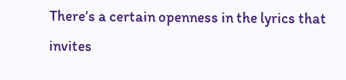There’s a certain openness in the lyrics that invites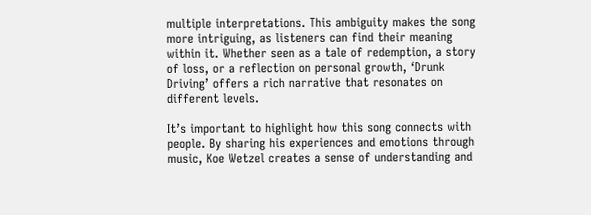multiple interpretations. This ambiguity makes the song more intriguing, as listeners can find their meaning within it. Whether seen as a tale of redemption, a story of loss, or a reflection on personal growth, ‘Drunk Driving’ offers a rich narrative that resonates on different levels.

It’s important to highlight how this song connects with people. By sharing his experiences and emotions through music, Koe Wetzel creates a sense of understanding and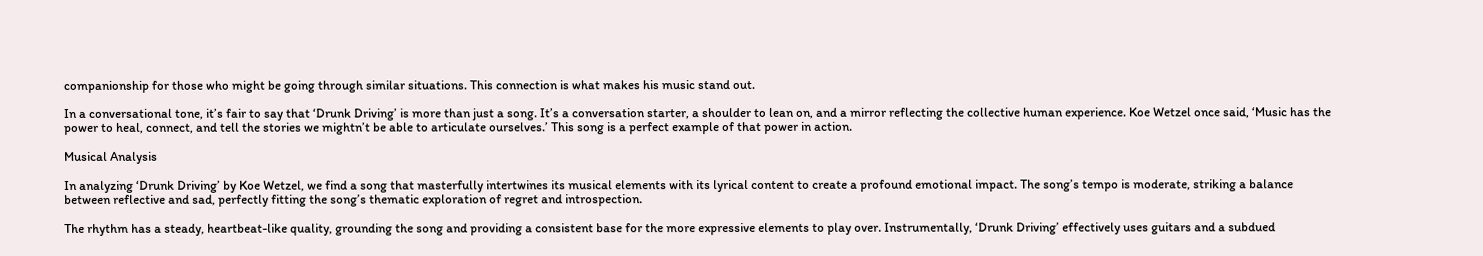companionship for those who might be going through similar situations. This connection is what makes his music stand out.

In a conversational tone, it’s fair to say that ‘Drunk Driving’ is more than just a song. It’s a conversation starter, a shoulder to lean on, and a mirror reflecting the collective human experience. Koe Wetzel once said, ‘Music has the power to heal, connect, and tell the stories we mightn’t be able to articulate ourselves.’ This song is a perfect example of that power in action.

Musical Analysis

In analyzing ‘Drunk Driving’ by Koe Wetzel, we find a song that masterfully intertwines its musical elements with its lyrical content to create a profound emotional impact. The song’s tempo is moderate, striking a balance between reflective and sad, perfectly fitting the song’s thematic exploration of regret and introspection.

The rhythm has a steady, heartbeat-like quality, grounding the song and providing a consistent base for the more expressive elements to play over. Instrumentally, ‘Drunk Driving’ effectively uses guitars and a subdued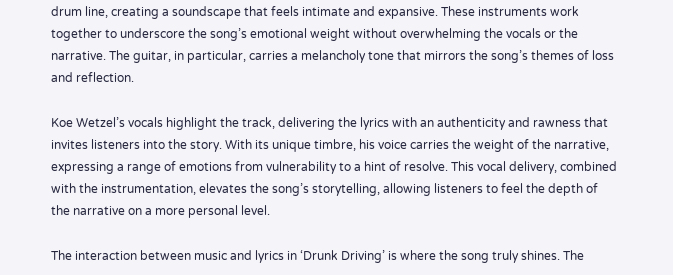drum line, creating a soundscape that feels intimate and expansive. These instruments work together to underscore the song’s emotional weight without overwhelming the vocals or the narrative. The guitar, in particular, carries a melancholy tone that mirrors the song’s themes of loss and reflection.

Koe Wetzel’s vocals highlight the track, delivering the lyrics with an authenticity and rawness that invites listeners into the story. With its unique timbre, his voice carries the weight of the narrative, expressing a range of emotions from vulnerability to a hint of resolve. This vocal delivery, combined with the instrumentation, elevates the song’s storytelling, allowing listeners to feel the depth of the narrative on a more personal level.

The interaction between music and lyrics in ‘Drunk Driving’ is where the song truly shines. The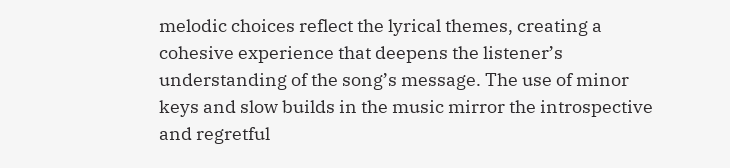melodic choices reflect the lyrical themes, creating a cohesive experience that deepens the listener’s understanding of the song’s message. The use of minor keys and slow builds in the music mirror the introspective and regretful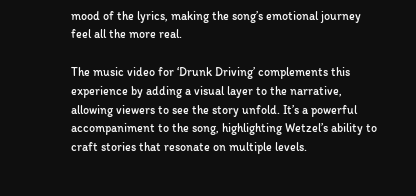mood of the lyrics, making the song’s emotional journey feel all the more real.

The music video for ‘Drunk Driving’ complements this experience by adding a visual layer to the narrative, allowing viewers to see the story unfold. It’s a powerful accompaniment to the song, highlighting Wetzel’s ability to craft stories that resonate on multiple levels.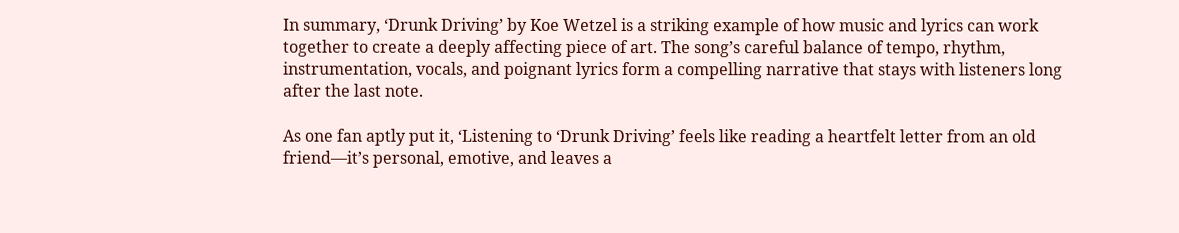In summary, ‘Drunk Driving’ by Koe Wetzel is a striking example of how music and lyrics can work together to create a deeply affecting piece of art. The song’s careful balance of tempo, rhythm, instrumentation, vocals, and poignant lyrics form a compelling narrative that stays with listeners long after the last note.

As one fan aptly put it, ‘Listening to ‘Drunk Driving’ feels like reading a heartfelt letter from an old friend—it’s personal, emotive, and leaves a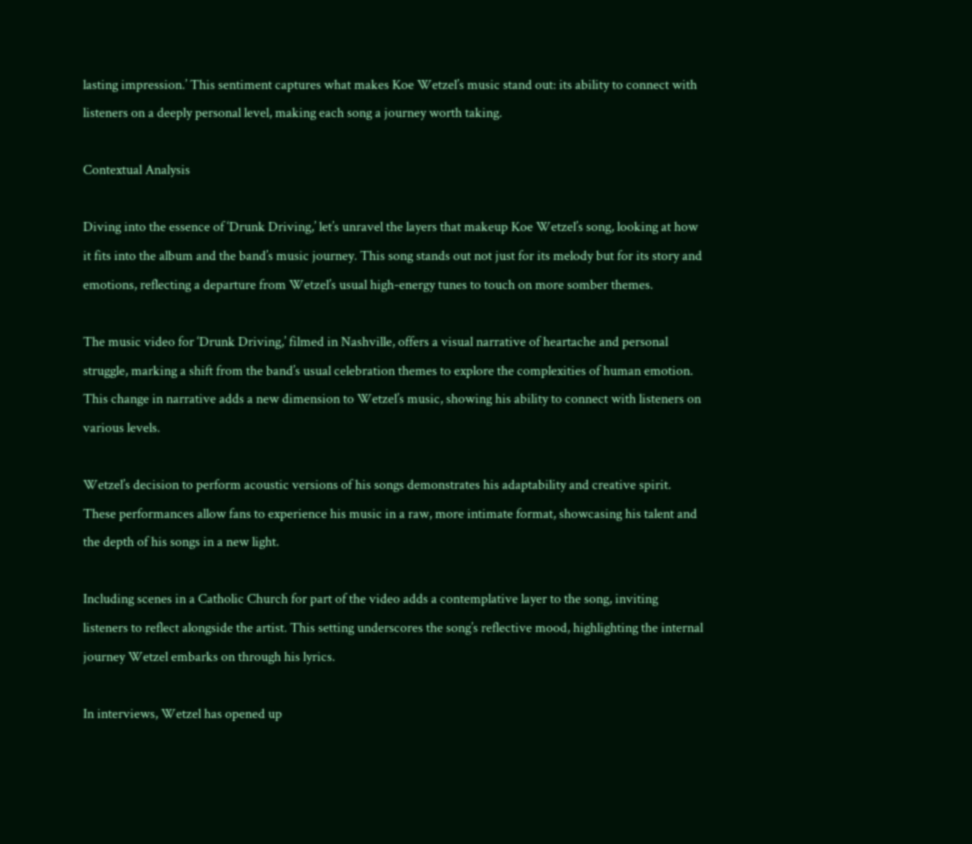lasting impression.’ This sentiment captures what makes Koe Wetzel’s music stand out: its ability to connect with listeners on a deeply personal level, making each song a journey worth taking.

Contextual Analysis

Diving into the essence of ‘Drunk Driving,’ let’s unravel the layers that makeup Koe Wetzel’s song, looking at how it fits into the album and the band’s music journey. This song stands out not just for its melody but for its story and emotions, reflecting a departure from Wetzel’s usual high-energy tunes to touch on more somber themes.

The music video for ‘Drunk Driving,’ filmed in Nashville, offers a visual narrative of heartache and personal struggle, marking a shift from the band’s usual celebration themes to explore the complexities of human emotion. This change in narrative adds a new dimension to Wetzel’s music, showing his ability to connect with listeners on various levels.

Wetzel’s decision to perform acoustic versions of his songs demonstrates his adaptability and creative spirit. These performances allow fans to experience his music in a raw, more intimate format, showcasing his talent and the depth of his songs in a new light.

Including scenes in a Catholic Church for part of the video adds a contemplative layer to the song, inviting listeners to reflect alongside the artist. This setting underscores the song’s reflective mood, highlighting the internal journey Wetzel embarks on through his lyrics.

In interviews, Wetzel has opened up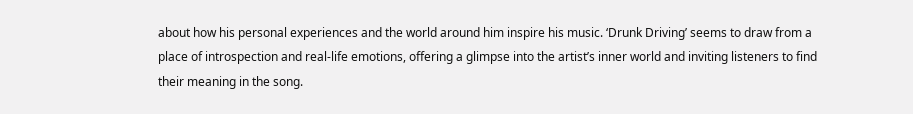about how his personal experiences and the world around him inspire his music. ‘Drunk Driving’ seems to draw from a place of introspection and real-life emotions, offering a glimpse into the artist’s inner world and inviting listeners to find their meaning in the song.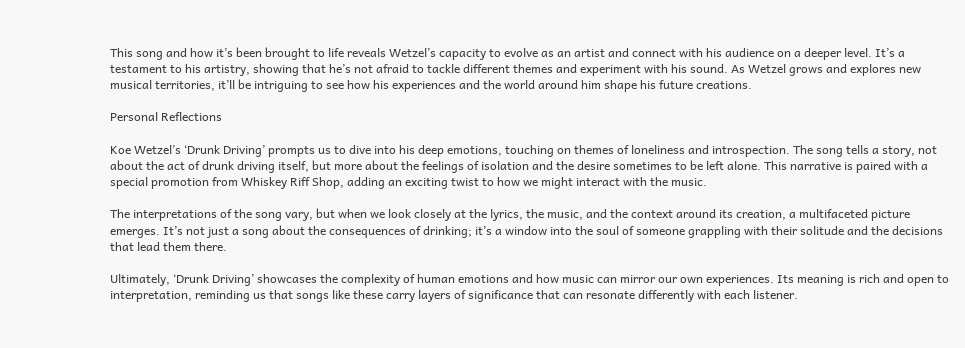This song and how it’s been brought to life reveals Wetzel’s capacity to evolve as an artist and connect with his audience on a deeper level. It’s a testament to his artistry, showing that he’s not afraid to tackle different themes and experiment with his sound. As Wetzel grows and explores new musical territories, it’ll be intriguing to see how his experiences and the world around him shape his future creations.

Personal Reflections

Koe Wetzel’s ‘Drunk Driving’ prompts us to dive into his deep emotions, touching on themes of loneliness and introspection. The song tells a story, not about the act of drunk driving itself, but more about the feelings of isolation and the desire sometimes to be left alone. This narrative is paired with a special promotion from Whiskey Riff Shop, adding an exciting twist to how we might interact with the music.

The interpretations of the song vary, but when we look closely at the lyrics, the music, and the context around its creation, a multifaceted picture emerges. It’s not just a song about the consequences of drinking; it’s a window into the soul of someone grappling with their solitude and the decisions that lead them there.

Ultimately, ‘Drunk Driving’ showcases the complexity of human emotions and how music can mirror our own experiences. Its meaning is rich and open to interpretation, reminding us that songs like these carry layers of significance that can resonate differently with each listener.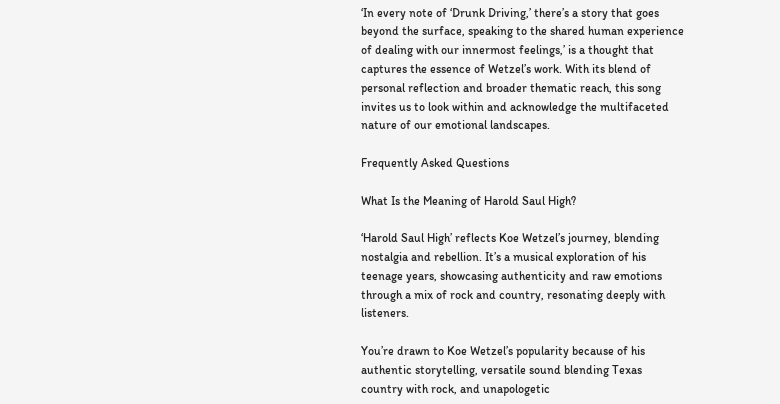‘In every note of ‘Drunk Driving,’ there’s a story that goes beyond the surface, speaking to the shared human experience of dealing with our innermost feelings,’ is a thought that captures the essence of Wetzel’s work. With its blend of personal reflection and broader thematic reach, this song invites us to look within and acknowledge the multifaceted nature of our emotional landscapes.

Frequently Asked Questions

What Is the Meaning of Harold Saul High?

‘Harold Saul High’ reflects Koe Wetzel’s journey, blending nostalgia and rebellion. It’s a musical exploration of his teenage years, showcasing authenticity and raw emotions through a mix of rock and country, resonating deeply with listeners.

You’re drawn to Koe Wetzel’s popularity because of his authentic storytelling, versatile sound blending Texas country with rock, and unapologetic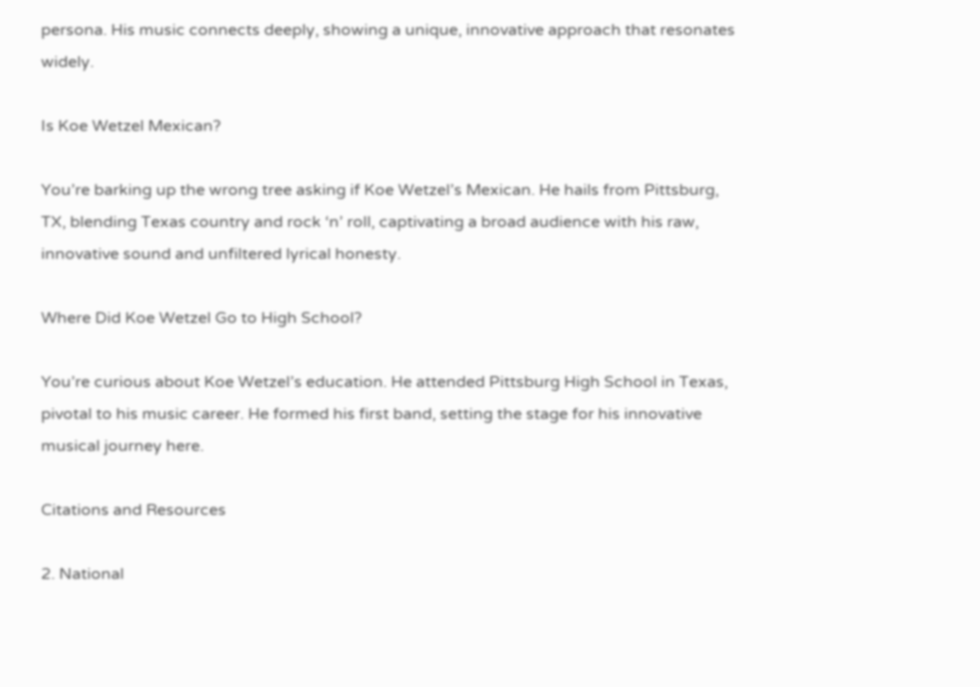persona. His music connects deeply, showing a unique, innovative approach that resonates widely.

Is Koe Wetzel Mexican?

You’re barking up the wrong tree asking if Koe Wetzel’s Mexican. He hails from Pittsburg, TX, blending Texas country and rock ‘n’ roll, captivating a broad audience with his raw, innovative sound and unfiltered lyrical honesty.

Where Did Koe Wetzel Go to High School?

You’re curious about Koe Wetzel’s education. He attended Pittsburg High School in Texas, pivotal to his music career. He formed his first band, setting the stage for his innovative musical journey here.

Citations and Resources

2. National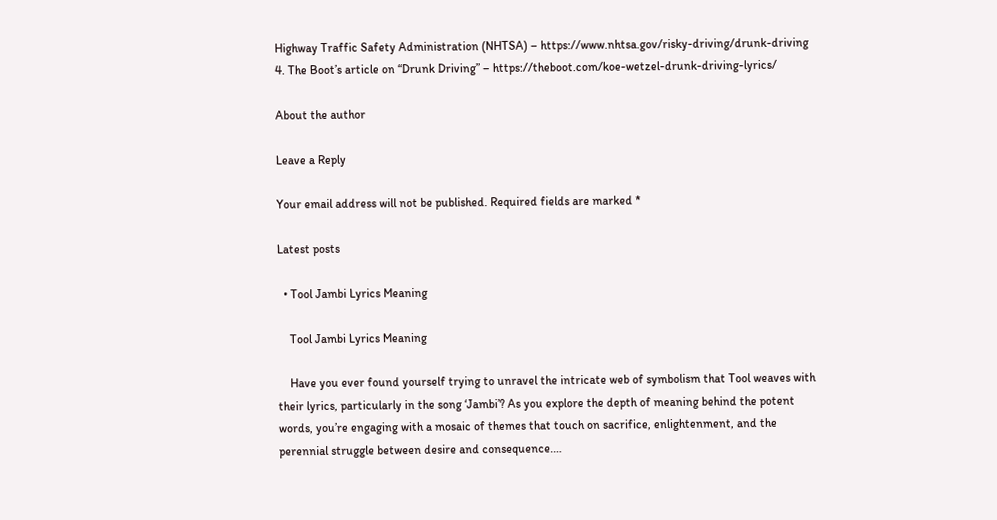Highway Traffic Safety Administration (NHTSA) – https://www.nhtsa.gov/risky-driving/drunk-driving
4. The Boot’s article on “Drunk Driving” – https://theboot.com/koe-wetzel-drunk-driving-lyrics/

About the author

Leave a Reply

Your email address will not be published. Required fields are marked *

Latest posts

  • Tool Jambi Lyrics Meaning

    Tool Jambi Lyrics Meaning

    Have you ever found yourself trying to unravel the intricate web of symbolism that Tool weaves with their lyrics, particularly in the song ‘Jambi’? As you explore the depth of meaning behind the potent words, you’re engaging with a mosaic of themes that touch on sacrifice, enlightenment, and the perennial struggle between desire and consequence.…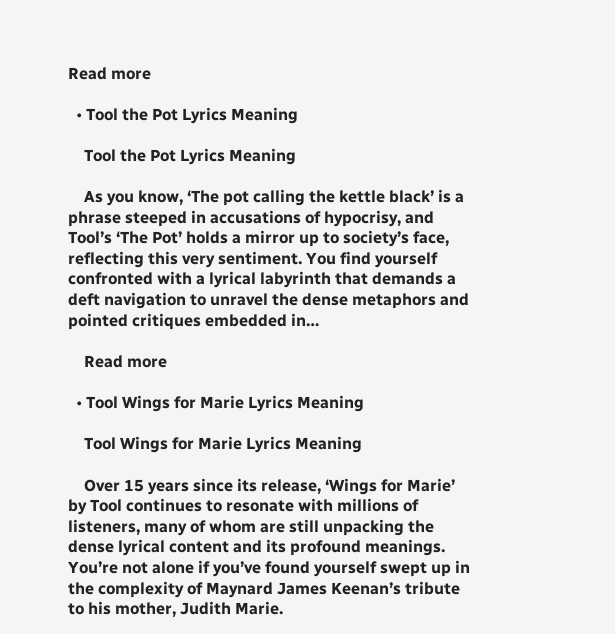Read more

  • Tool the Pot Lyrics Meaning

    Tool the Pot Lyrics Meaning

    As you know, ‘The pot calling the kettle black’ is a phrase steeped in accusations of hypocrisy, and Tool’s ‘The Pot’ holds a mirror up to society’s face, reflecting this very sentiment. You find yourself confronted with a lyrical labyrinth that demands a deft navigation to unravel the dense metaphors and pointed critiques embedded in…

    Read more

  • Tool Wings for Marie Lyrics Meaning

    Tool Wings for Marie Lyrics Meaning

    Over 15 years since its release, ‘Wings for Marie’ by Tool continues to resonate with millions of listeners, many of whom are still unpacking the dense lyrical content and its profound meanings. You’re not alone if you’ve found yourself swept up in the complexity of Maynard James Keenan’s tribute to his mother, Judith Marie.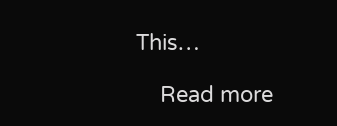This…

    Read more